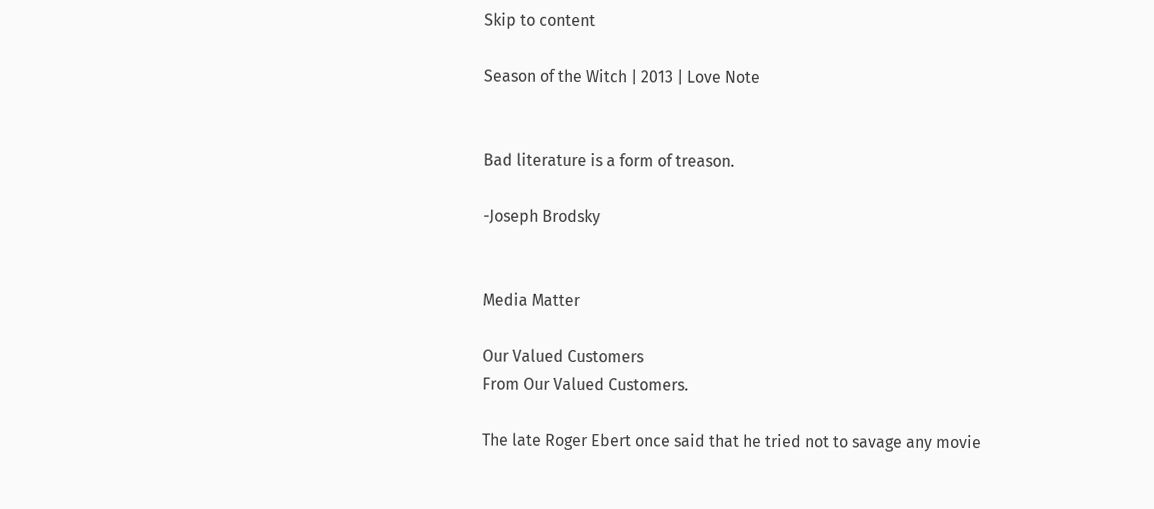Skip to content

Season of the Witch | 2013 | Love Note


Bad literature is a form of treason.

-Joseph Brodsky


Media Matter

Our Valued Customers
From Our Valued Customers.

The late Roger Ebert once said that he tried not to savage any movie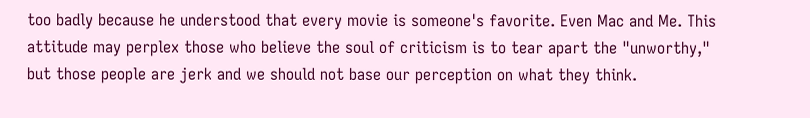too badly because he understood that every movie is someone's favorite. Even Mac and Me. This attitude may perplex those who believe the soul of criticism is to tear apart the "unworthy," but those people are jerk and we should not base our perception on what they think.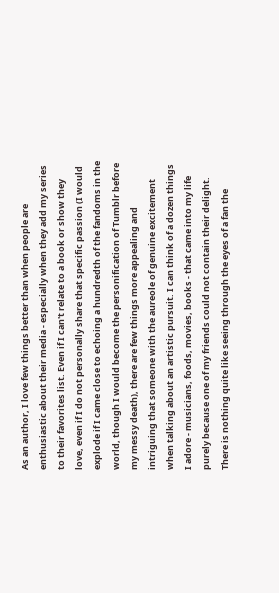As an author, I love few things better than when people are enthusiastic about their media - especially when they add my series to their favorites list. Even if I can't relate to a book or show they love, even if I do not personally share that specific passion (I would explode if I came close to echoing a hundredth of the fandoms in the world, though I would become the personification of Tumblr before my messy death), there are few things more appealing and intriguing that someone with the aureole of genuine excitement when talking about an artistic pursuit. I can think of a dozen things I adore - musicians, foods, movies, books - that came into my life purely because one of my friends could not contain their delight. There is nothing quite like seeing through the eyes of a fan the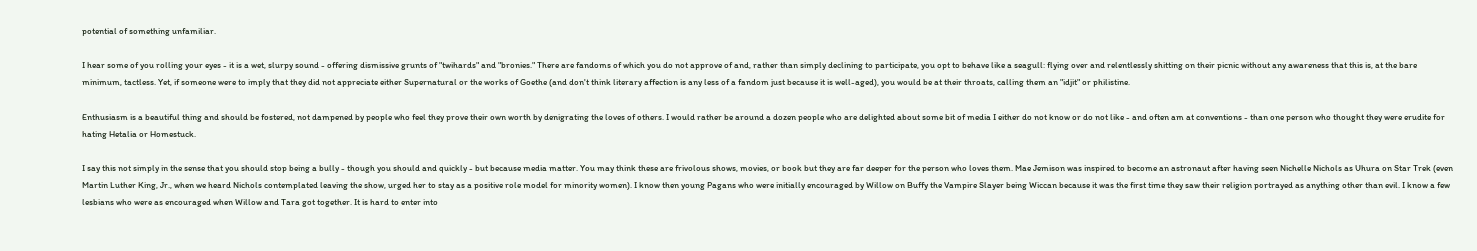potential of something unfamiliar.

I hear some of you rolling your eyes - it is a wet, slurpy sound - offering dismissive grunts of "twihards" and "bronies." There are fandoms of which you do not approve of and, rather than simply declining to participate, you opt to behave like a seagull: flying over and relentlessly shitting on their picnic without any awareness that this is, at the bare minimum, tactless. Yet, if someone were to imply that they did not appreciate either Supernatural or the works of Goethe (and don't think literary affection is any less of a fandom just because it is well-aged), you would be at their throats, calling them an "idjit" or philistine.

Enthusiasm is a beautiful thing and should be fostered, not dampened by people who feel they prove their own worth by denigrating the loves of others. I would rather be around a dozen people who are delighted about some bit of media I either do not know or do not like - and often am at conventions - than one person who thought they were erudite for hating Hetalia or Homestuck.

I say this not simply in the sense that you should stop being a bully - though you should and quickly - but because media matter. You may think these are frivolous shows, movies, or book but they are far deeper for the person who loves them. Mae Jemison was inspired to become an astronaut after having seen Nichelle Nichols as Uhura on Star Trek (even Martin Luther King, Jr., when we heard Nichols contemplated leaving the show, urged her to stay as a positive role model for minority women). I know then young Pagans who were initially encouraged by Willow on Buffy the Vampire Slayer being Wiccan because it was the first time they saw their religion portrayed as anything other than evil. I know a few lesbians who were as encouraged when Willow and Tara got together. It is hard to enter into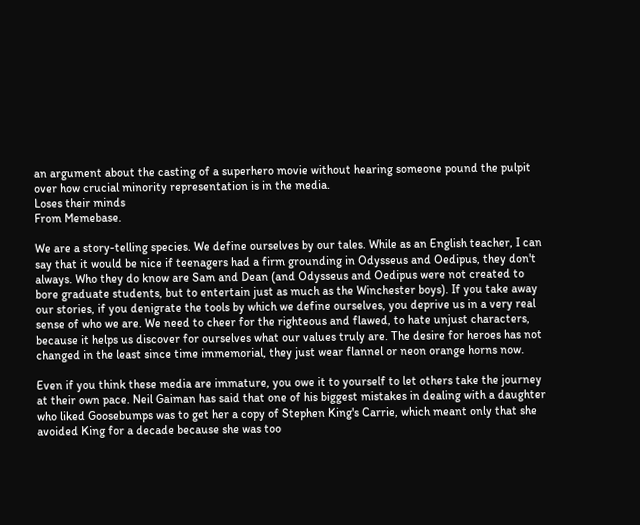an argument about the casting of a superhero movie without hearing someone pound the pulpit over how crucial minority representation is in the media.
Loses their minds
From Memebase.

We are a story-telling species. We define ourselves by our tales. While as an English teacher, I can say that it would be nice if teenagers had a firm grounding in Odysseus and Oedipus, they don't always. Who they do know are Sam and Dean (and Odysseus and Oedipus were not created to bore graduate students, but to entertain just as much as the Winchester boys). If you take away our stories, if you denigrate the tools by which we define ourselves, you deprive us in a very real sense of who we are. We need to cheer for the righteous and flawed, to hate unjust characters, because it helps us discover for ourselves what our values truly are. The desire for heroes has not changed in the least since time immemorial, they just wear flannel or neon orange horns now.

Even if you think these media are immature, you owe it to yourself to let others take the journey at their own pace. Neil Gaiman has said that one of his biggest mistakes in dealing with a daughter who liked Goosebumps was to get her a copy of Stephen King's Carrie, which meant only that she avoided King for a decade because she was too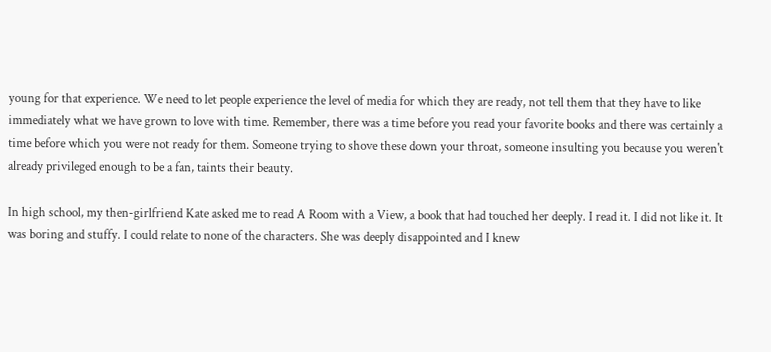young for that experience. We need to let people experience the level of media for which they are ready, not tell them that they have to like immediately what we have grown to love with time. Remember, there was a time before you read your favorite books and there was certainly a time before which you were not ready for them. Someone trying to shove these down your throat, someone insulting you because you weren't already privileged enough to be a fan, taints their beauty.

In high school, my then-girlfriend Kate asked me to read A Room with a View, a book that had touched her deeply. I read it. I did not like it. It was boring and stuffy. I could relate to none of the characters. She was deeply disappointed and I knew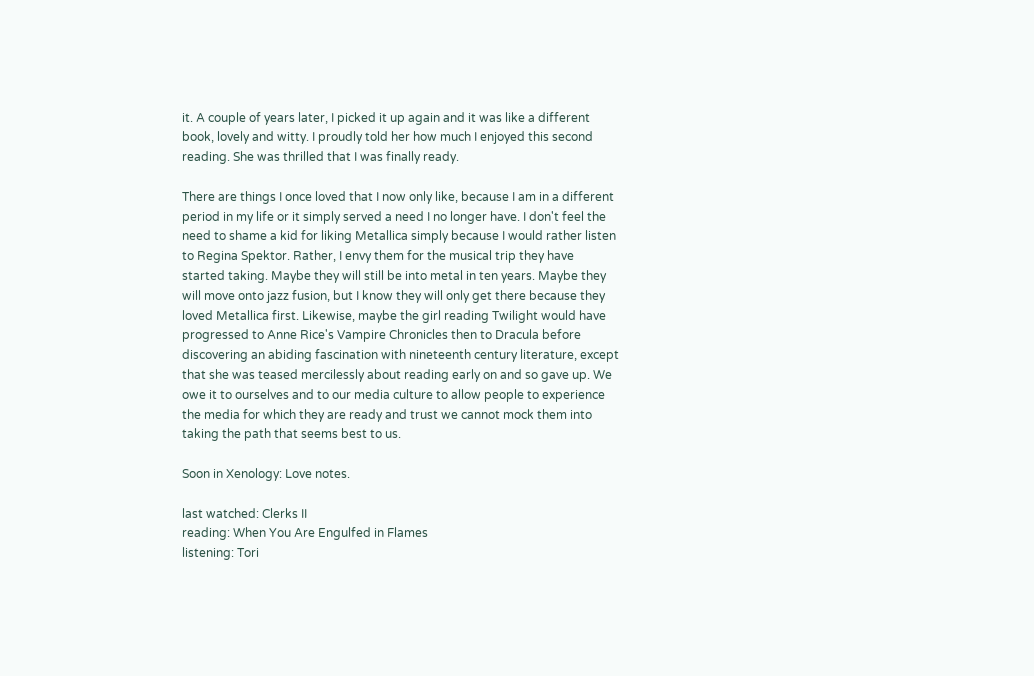it. A couple of years later, I picked it up again and it was like a different book, lovely and witty. I proudly told her how much I enjoyed this second reading. She was thrilled that I was finally ready.

There are things I once loved that I now only like, because I am in a different period in my life or it simply served a need I no longer have. I don't feel the need to shame a kid for liking Metallica simply because I would rather listen to Regina Spektor. Rather, I envy them for the musical trip they have started taking. Maybe they will still be into metal in ten years. Maybe they will move onto jazz fusion, but I know they will only get there because they loved Metallica first. Likewise, maybe the girl reading Twilight would have progressed to Anne Rice's Vampire Chronicles then to Dracula before discovering an abiding fascination with nineteenth century literature, except that she was teased mercilessly about reading early on and so gave up. We owe it to ourselves and to our media culture to allow people to experience the media for which they are ready and trust we cannot mock them into taking the path that seems best to us.

Soon in Xenology: Love notes.

last watched: Clerks II
reading: When You Are Engulfed in Flames
listening: Tori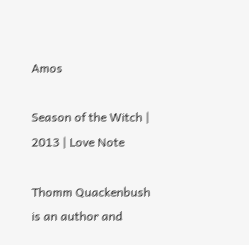Amos

Season of the Witch | 2013 | Love Note

Thomm Quackenbush is an author and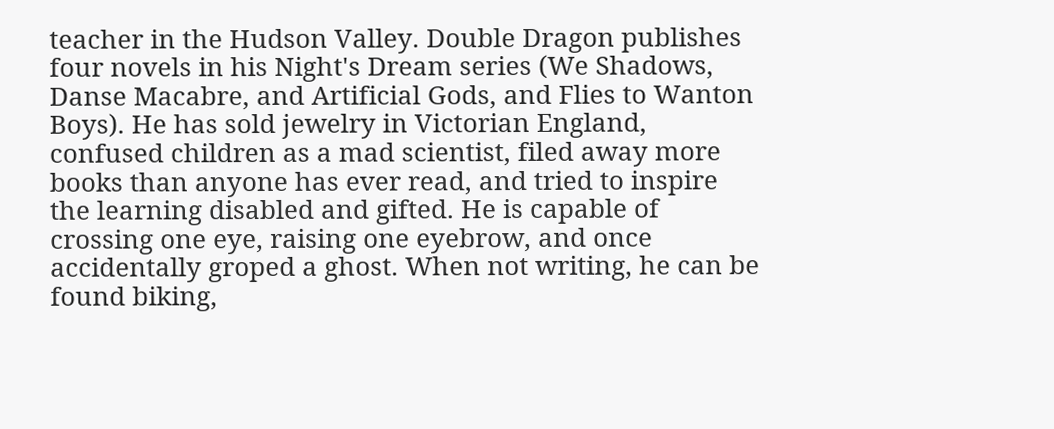teacher in the Hudson Valley. Double Dragon publishes four novels in his Night's Dream series (We Shadows, Danse Macabre, and Artificial Gods, and Flies to Wanton Boys). He has sold jewelry in Victorian England, confused children as a mad scientist, filed away more books than anyone has ever read, and tried to inspire the learning disabled and gifted. He is capable of crossing one eye, raising one eyebrow, and once accidentally groped a ghost. When not writing, he can be found biking,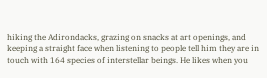hiking the Adirondacks, grazing on snacks at art openings, and keeping a straight face when listening to people tell him they are in touch with 164 species of interstellar beings. He likes when you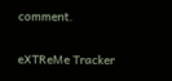comment.

eXTReMe Tracker